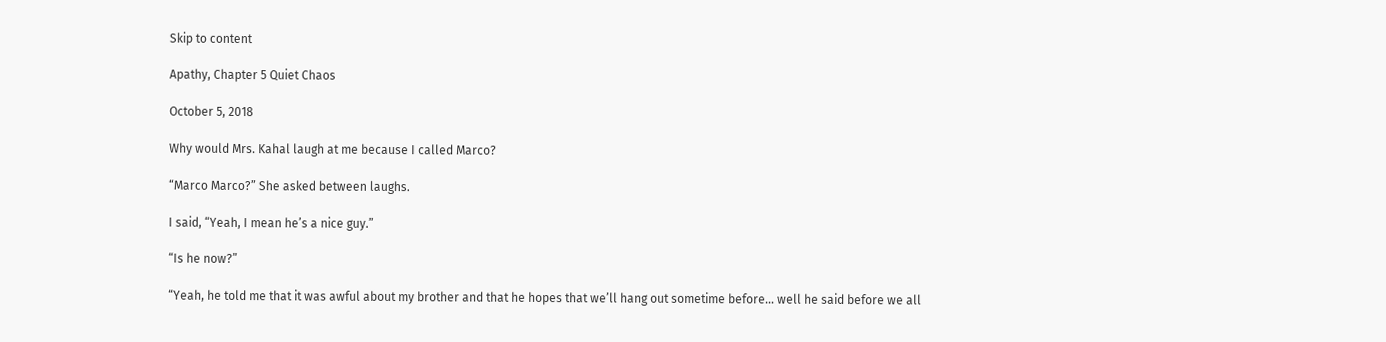Skip to content

Apathy, Chapter 5 Quiet Chaos

October 5, 2018

Why would Mrs. Kahal laugh at me because I called Marco?

“Marco Marco?” She asked between laughs.

I said, “Yeah, I mean he’s a nice guy.”

“Is he now?”

“Yeah, he told me that it was awful about my brother and that he hopes that we’ll hang out sometime before… well he said before we all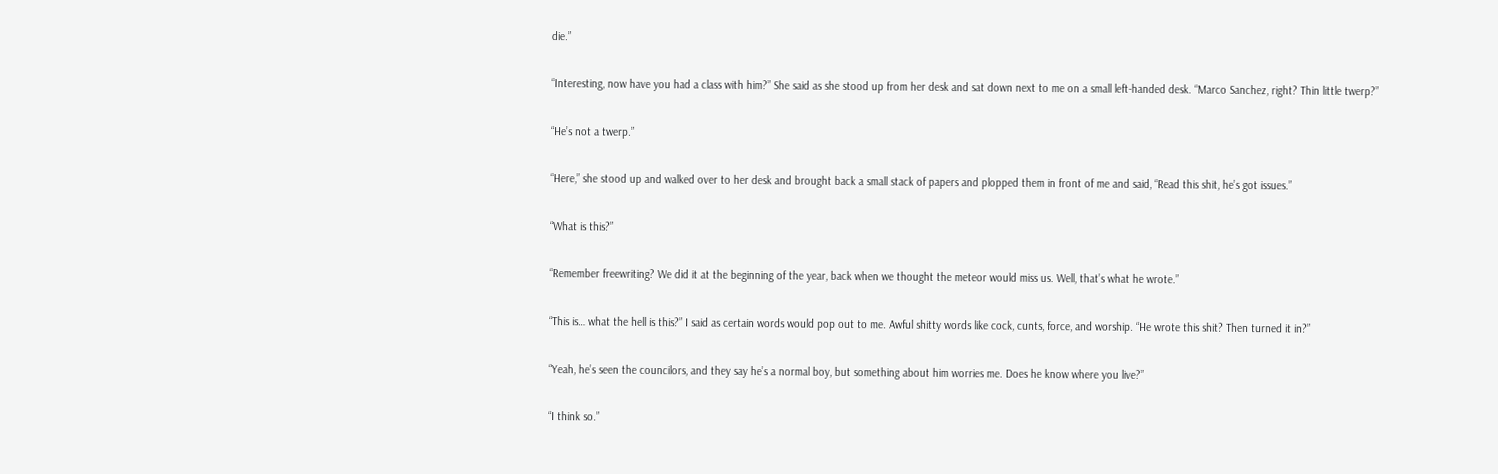die.”

“Interesting, now have you had a class with him?” She said as she stood up from her desk and sat down next to me on a small left-handed desk. “Marco Sanchez, right? Thin little twerp?”

“He’s not a twerp.”

“Here,” she stood up and walked over to her desk and brought back a small stack of papers and plopped them in front of me and said, “Read this shit, he’s got issues.”

“What is this?”

“Remember freewriting? We did it at the beginning of the year, back when we thought the meteor would miss us. Well, that’s what he wrote.”

“This is… what the hell is this?” I said as certain words would pop out to me. Awful shitty words like cock, cunts, force, and worship. “He wrote this shit? Then turned it in?”

“Yeah, he’s seen the councilors, and they say he’s a normal boy, but something about him worries me. Does he know where you live?”

“I think so.”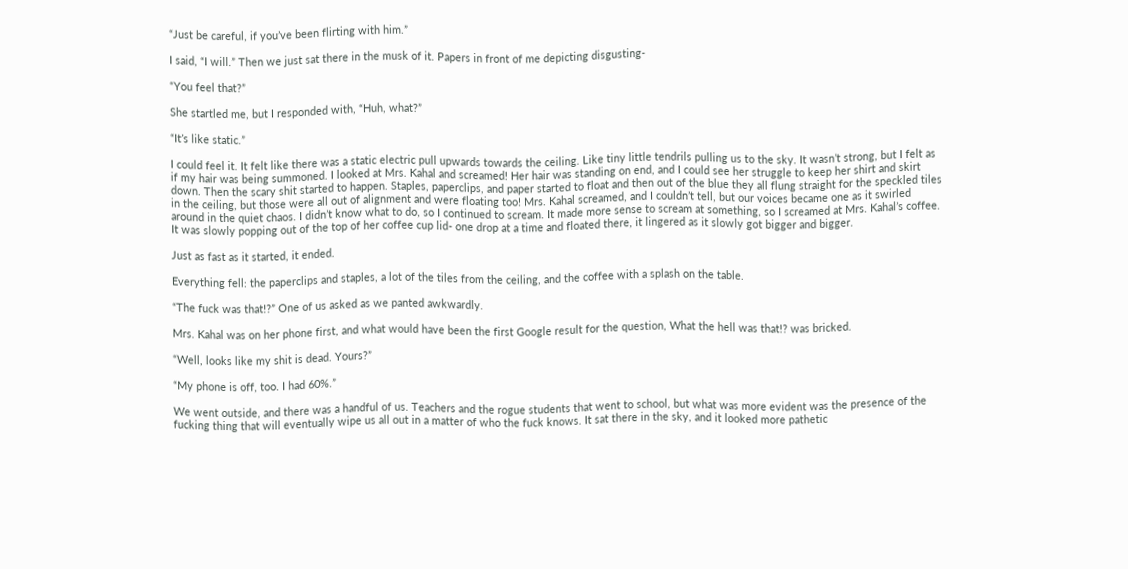“Just be careful, if you’ve been flirting with him.”

I said, “I will.” Then we just sat there in the musk of it. Papers in front of me depicting disgusting-

“You feel that?”

She startled me, but I responded with, “Huh, what?”

“It’s like static.”

I could feel it. It felt like there was a static electric pull upwards towards the ceiling. Like tiny little tendrils pulling us to the sky. It wasn’t strong, but I felt as if my hair was being summoned. I looked at Mrs. Kahal and screamed! Her hair was standing on end, and I could see her struggle to keep her shirt and skirt down. Then the scary shit started to happen. Staples, paperclips, and paper started to float and then out of the blue they all flung straight for the speckled tiles in the ceiling, but those were all out of alignment and were floating too! Mrs. Kahal screamed, and I couldn’t tell, but our voices became one as it swirled around in the quiet chaos. I didn’t know what to do, so I continued to scream. It made more sense to scream at something, so I screamed at Mrs. Kahal’s coffee. It was slowly popping out of the top of her coffee cup lid- one drop at a time and floated there, it lingered as it slowly got bigger and bigger.

Just as fast as it started, it ended.

Everything fell: the paperclips and staples, a lot of the tiles from the ceiling, and the coffee with a splash on the table.

“The fuck was that!?” One of us asked as we panted awkwardly.

Mrs. Kahal was on her phone first, and what would have been the first Google result for the question, What the hell was that!? was bricked.

“Well, looks like my shit is dead. Yours?”

“My phone is off, too. I had 60%.”

We went outside, and there was a handful of us. Teachers and the rogue students that went to school, but what was more evident was the presence of the fucking thing that will eventually wipe us all out in a matter of who the fuck knows. It sat there in the sky, and it looked more pathetic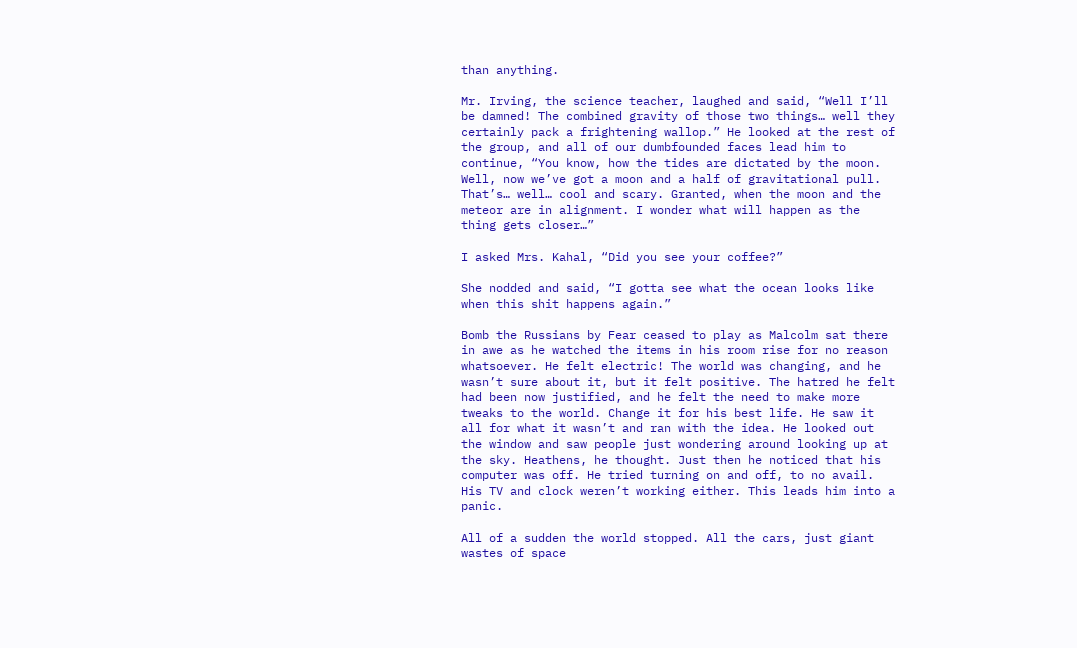than anything.

Mr. Irving, the science teacher, laughed and said, “Well I’ll be damned! The combined gravity of those two things… well they certainly pack a frightening wallop.” He looked at the rest of the group, and all of our dumbfounded faces lead him to continue, “You know, how the tides are dictated by the moon. Well, now we’ve got a moon and a half of gravitational pull. That’s… well… cool and scary. Granted, when the moon and the meteor are in alignment. I wonder what will happen as the thing gets closer…”

I asked Mrs. Kahal, “Did you see your coffee?”

She nodded and said, “I gotta see what the ocean looks like when this shit happens again.”

Bomb the Russians by Fear ceased to play as Malcolm sat there in awe as he watched the items in his room rise for no reason whatsoever. He felt electric! The world was changing, and he wasn’t sure about it, but it felt positive. The hatred he felt had been now justified, and he felt the need to make more tweaks to the world. Change it for his best life. He saw it all for what it wasn’t and ran with the idea. He looked out the window and saw people just wondering around looking up at the sky. Heathens, he thought. Just then he noticed that his computer was off. He tried turning on and off, to no avail. His TV and clock weren’t working either. This leads him into a panic.

All of a sudden the world stopped. All the cars, just giant wastes of space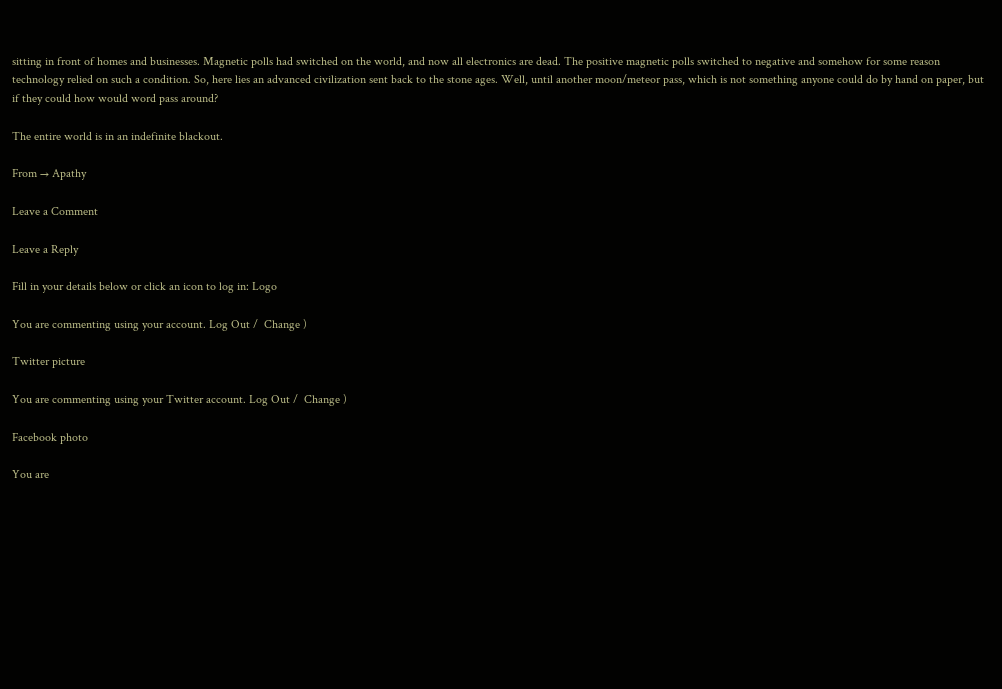sitting in front of homes and businesses. Magnetic polls had switched on the world, and now all electronics are dead. The positive magnetic polls switched to negative and somehow for some reason technology relied on such a condition. So, here lies an advanced civilization sent back to the stone ages. Well, until another moon/meteor pass, which is not something anyone could do by hand on paper, but if they could how would word pass around?

The entire world is in an indefinite blackout.

From → Apathy

Leave a Comment

Leave a Reply

Fill in your details below or click an icon to log in: Logo

You are commenting using your account. Log Out /  Change )

Twitter picture

You are commenting using your Twitter account. Log Out /  Change )

Facebook photo

You are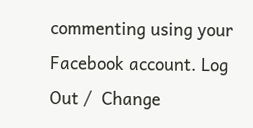commenting using your Facebook account. Log Out /  Change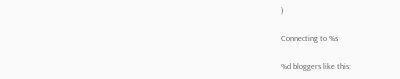)

Connecting to %s

%d bloggers like this: